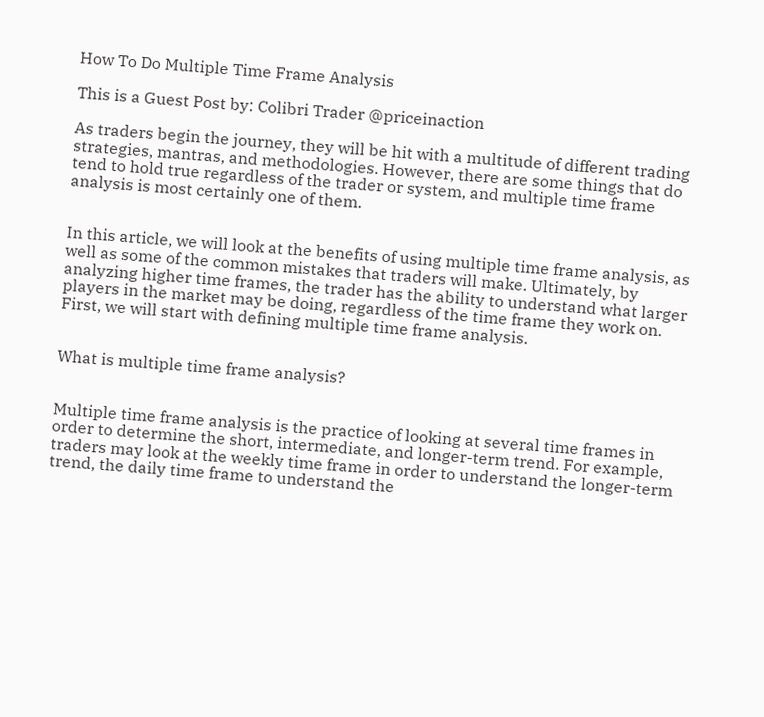How To Do Multiple Time Frame Analysis

This is a Guest Post by: Colibri Trader @priceinaction

As traders begin the journey, they will be hit with a multitude of different trading strategies, mantras, and methodologies. However, there are some things that do tend to hold true regardless of the trader or system, and multiple time frame analysis is most certainly one of them.


In this article, we will look at the benefits of using multiple time frame analysis, as well as some of the common mistakes that traders will make. Ultimately, by analyzing higher time frames, the trader has the ability to understand what larger players in the market may be doing, regardless of the time frame they work on. First, we will start with defining multiple time frame analysis.


What is multiple time frame analysis?


Multiple time frame analysis is the practice of looking at several time frames in order to determine the short, intermediate, and longer-term trend. For example, traders may look at the weekly time frame in order to understand the longer-term trend, the daily time frame to understand the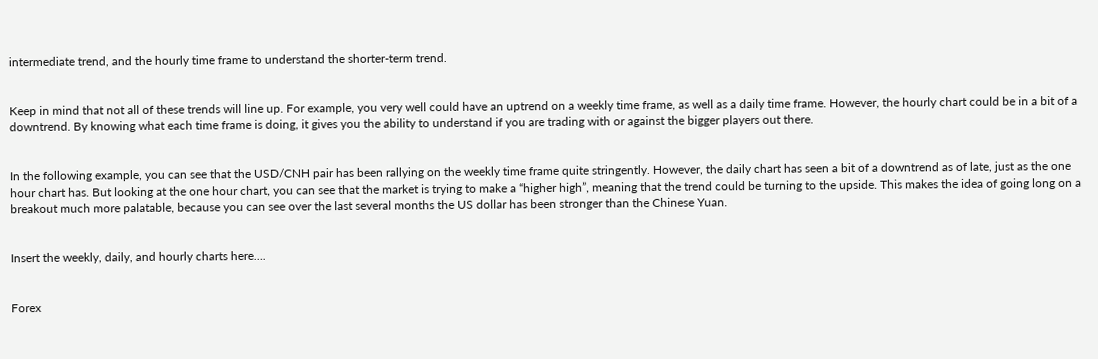intermediate trend, and the hourly time frame to understand the shorter-term trend.


Keep in mind that not all of these trends will line up. For example, you very well could have an uptrend on a weekly time frame, as well as a daily time frame. However, the hourly chart could be in a bit of a downtrend. By knowing what each time frame is doing, it gives you the ability to understand if you are trading with or against the bigger players out there.


In the following example, you can see that the USD/CNH pair has been rallying on the weekly time frame quite stringently. However, the daily chart has seen a bit of a downtrend as of late, just as the one hour chart has. But looking at the one hour chart, you can see that the market is trying to make a “higher high”, meaning that the trend could be turning to the upside. This makes the idea of going long on a breakout much more palatable, because you can see over the last several months the US dollar has been stronger than the Chinese Yuan.


Insert the weekly, daily, and hourly charts here….


Forex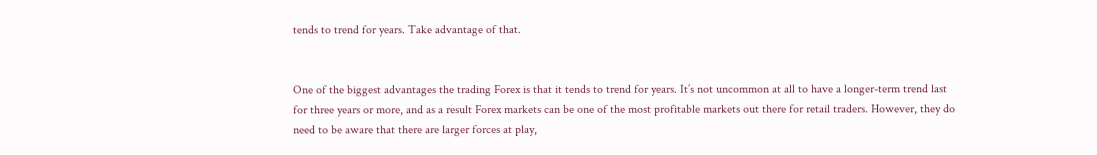tends to trend for years. Take advantage of that.


One of the biggest advantages the trading Forex is that it tends to trend for years. It’s not uncommon at all to have a longer-term trend last for three years or more, and as a result Forex markets can be one of the most profitable markets out there for retail traders. However, they do need to be aware that there are larger forces at play,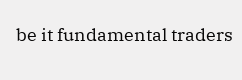be it fundamental traders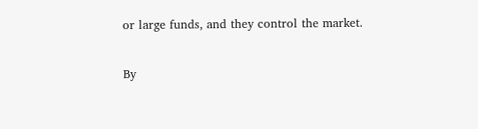or large funds, and they control the market.


By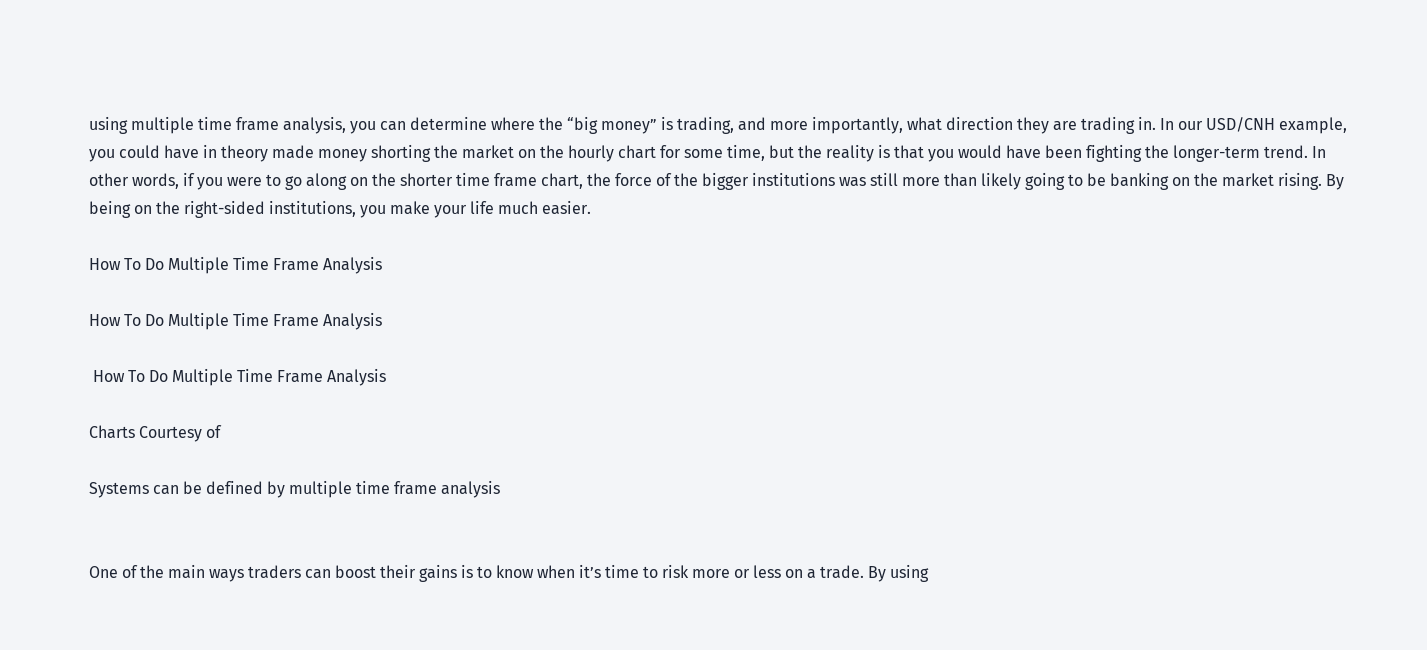using multiple time frame analysis, you can determine where the “big money” is trading, and more importantly, what direction they are trading in. In our USD/CNH example, you could have in theory made money shorting the market on the hourly chart for some time, but the reality is that you would have been fighting the longer-term trend. In other words, if you were to go along on the shorter time frame chart, the force of the bigger institutions was still more than likely going to be banking on the market rising. By being on the right-sided institutions, you make your life much easier.

How To Do Multiple Time Frame Analysis

How To Do Multiple Time Frame Analysis

 How To Do Multiple Time Frame Analysis

Charts Courtesy of

Systems can be defined by multiple time frame analysis


One of the main ways traders can boost their gains is to know when it’s time to risk more or less on a trade. By using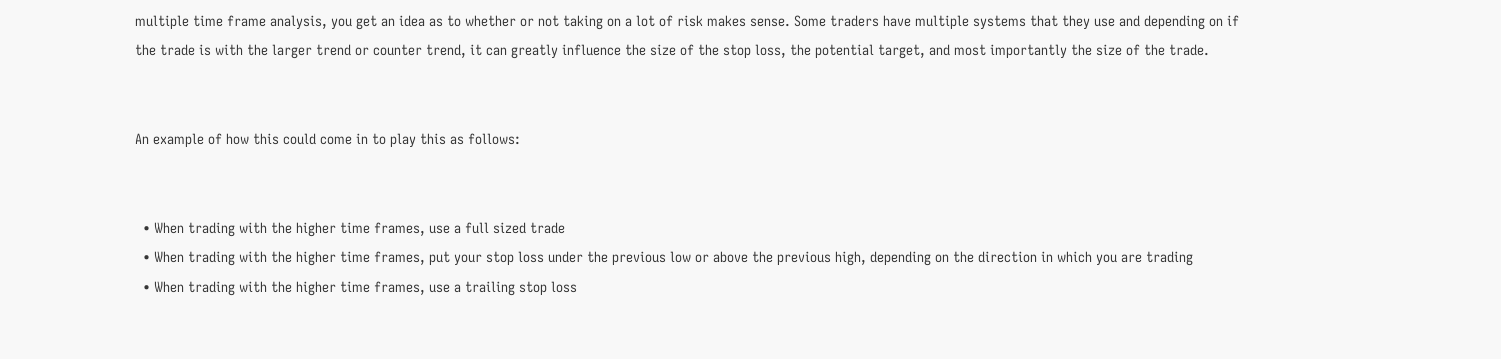multiple time frame analysis, you get an idea as to whether or not taking on a lot of risk makes sense. Some traders have multiple systems that they use and depending on if the trade is with the larger trend or counter trend, it can greatly influence the size of the stop loss, the potential target, and most importantly the size of the trade.


An example of how this could come in to play this as follows:


  • When trading with the higher time frames, use a full sized trade
  • When trading with the higher time frames, put your stop loss under the previous low or above the previous high, depending on the direction in which you are trading
  • When trading with the higher time frames, use a trailing stop loss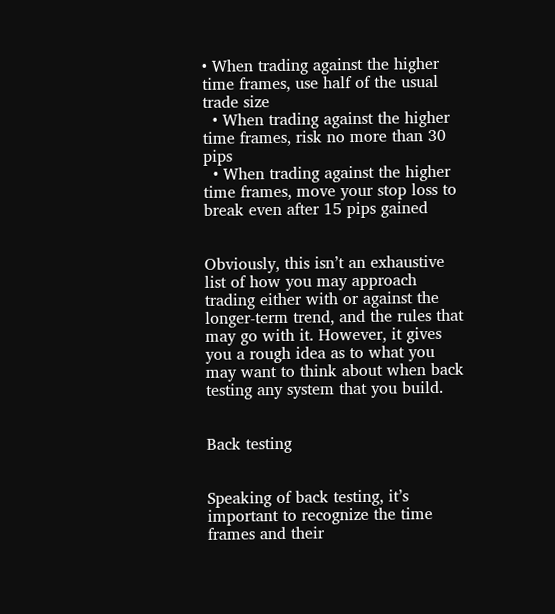• When trading against the higher time frames, use half of the usual trade size
  • When trading against the higher time frames, risk no more than 30 pips
  • When trading against the higher time frames, move your stop loss to break even after 15 pips gained


Obviously, this isn’t an exhaustive list of how you may approach trading either with or against the longer-term trend, and the rules that may go with it. However, it gives you a rough idea as to what you may want to think about when back testing any system that you build.


Back testing


Speaking of back testing, it’s important to recognize the time frames and their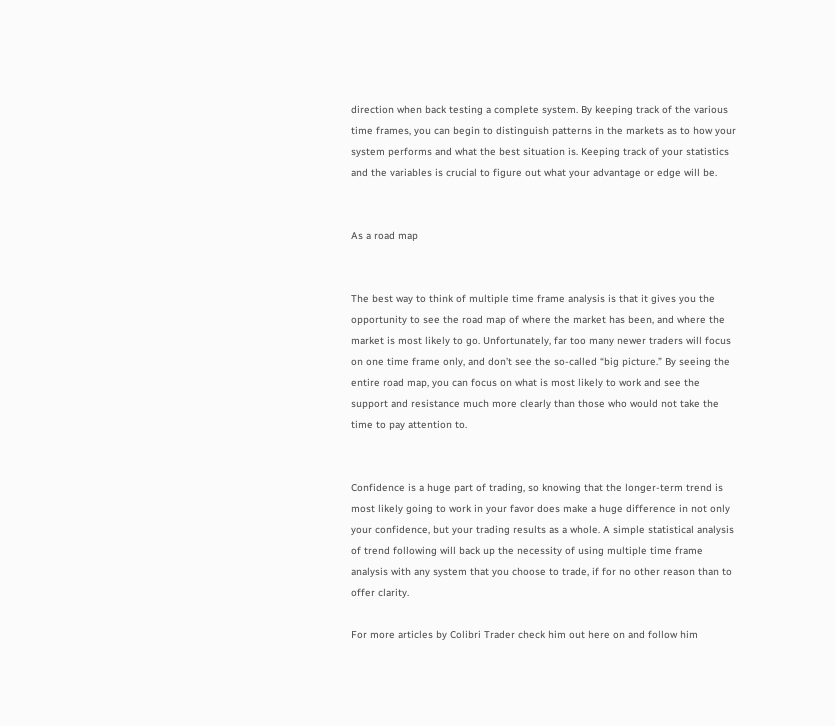direction when back testing a complete system. By keeping track of the various time frames, you can begin to distinguish patterns in the markets as to how your system performs and what the best situation is. Keeping track of your statistics and the variables is crucial to figure out what your advantage or edge will be.


As a road map


The best way to think of multiple time frame analysis is that it gives you the opportunity to see the road map of where the market has been, and where the market is most likely to go. Unfortunately, far too many newer traders will focus on one time frame only, and don’t see the so-called “big picture.” By seeing the entire road map, you can focus on what is most likely to work and see the support and resistance much more clearly than those who would not take the time to pay attention to.


Confidence is a huge part of trading, so knowing that the longer-term trend is most likely going to work in your favor does make a huge difference in not only your confidence, but your trading results as a whole. A simple statistical analysis of trend following will back up the necessity of using multiple time frame analysis with any system that you choose to trade, if for no other reason than to offer clarity.

For more articles by Colibri Trader check him out here on and follow him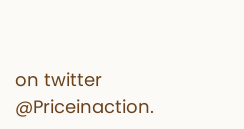on twitter @Priceinaction.